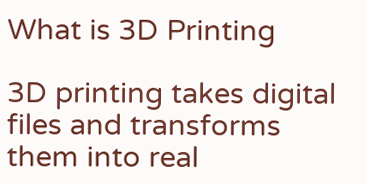What is 3D Printing

3D printing takes digital files and transforms them into real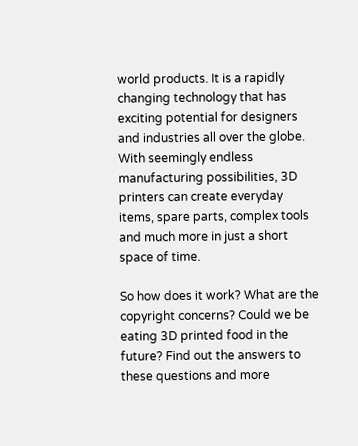world products. It is a rapidly changing technology that has exciting potential for designers and industries all over the globe. With seemingly endless manufacturing possibilities, 3D printers can create everyday items, spare parts, complex tools and much more in just a short space of time.

So how does it work? What are the copyright concerns? Could we be eating 3D printed food in the future? Find out the answers to these questions and more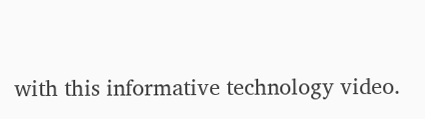with this informative technology video.